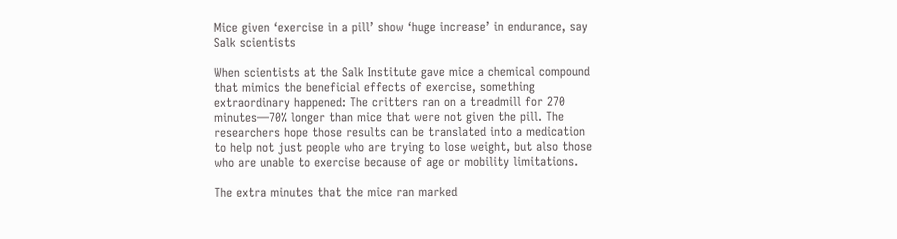Mice given ‘exercise in a pill’ show ‘huge increase’ in endurance, say Salk scientists

When scientists at the Salk Institute gave mice a chemical compound that mimics the beneficial effects of exercise, something extraordinary happened: The critters ran on a treadmill for 270 minutes—70% longer than mice that were not given the pill. The researchers hope those results can be translated into a medication to help not just people who are trying to lose weight, but also those who are unable to exercise because of age or mobility limitations.

The extra minutes that the mice ran marked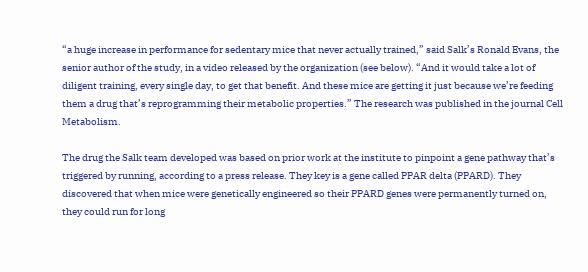“a huge increase in performance for sedentary mice that never actually trained,” said Salk’s Ronald Evans, the senior author of the study, in a video released by the organization (see below). “And it would take a lot of diligent training, every single day, to get that benefit. And these mice are getting it just because we’re feeding them a drug that’s reprogramming their metabolic properties.” The research was published in the journal Cell Metabolism.

The drug the Salk team developed was based on prior work at the institute to pinpoint a gene pathway that’s triggered by running, according to a press release. They key is a gene called PPAR delta (PPARD). They discovered that when mice were genetically engineered so their PPARD genes were permanently turned on, they could run for long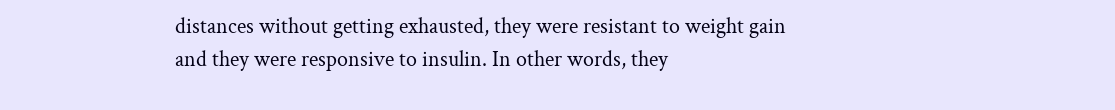distances without getting exhausted, they were resistant to weight gain and they were responsive to insulin. In other words, they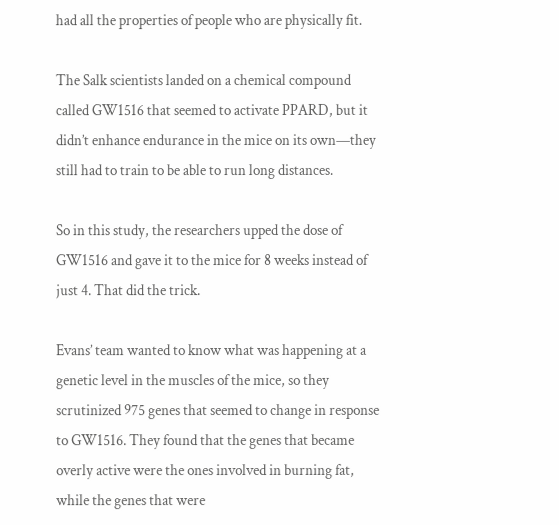had all the properties of people who are physically fit.

The Salk scientists landed on a chemical compound called GW1516 that seemed to activate PPARD, but it didn’t enhance endurance in the mice on its own—they still had to train to be able to run long distances.

So in this study, the researchers upped the dose of GW1516 and gave it to the mice for 8 weeks instead of just 4. That did the trick.

Evans’ team wanted to know what was happening at a genetic level in the muscles of the mice, so they scrutinized 975 genes that seemed to change in response to GW1516. They found that the genes that became overly active were the ones involved in burning fat, while the genes that were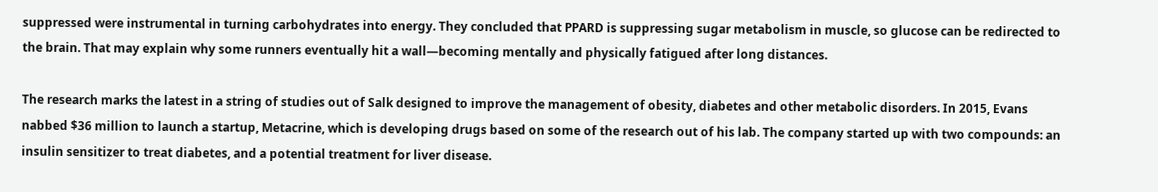suppressed were instrumental in turning carbohydrates into energy. They concluded that PPARD is suppressing sugar metabolism in muscle, so glucose can be redirected to the brain. That may explain why some runners eventually hit a wall—becoming mentally and physically fatigued after long distances.

The research marks the latest in a string of studies out of Salk designed to improve the management of obesity, diabetes and other metabolic disorders. In 2015, Evans nabbed $36 million to launch a startup, Metacrine, which is developing drugs based on some of the research out of his lab. The company started up with two compounds: an insulin sensitizer to treat diabetes, and a potential treatment for liver disease.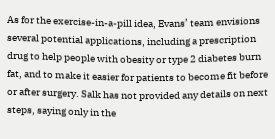As for the exercise-in-a-pill idea, Evans’ team envisions several potential applications, including a prescription drug to help people with obesity or type 2 diabetes burn fat, and to make it easier for patients to become fit before or after surgery. Salk has not provided any details on next steps, saying only in the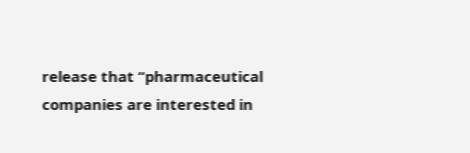release that “pharmaceutical companies are interested in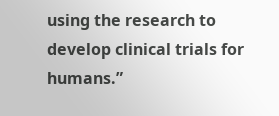using the research to develop clinical trials for humans.”